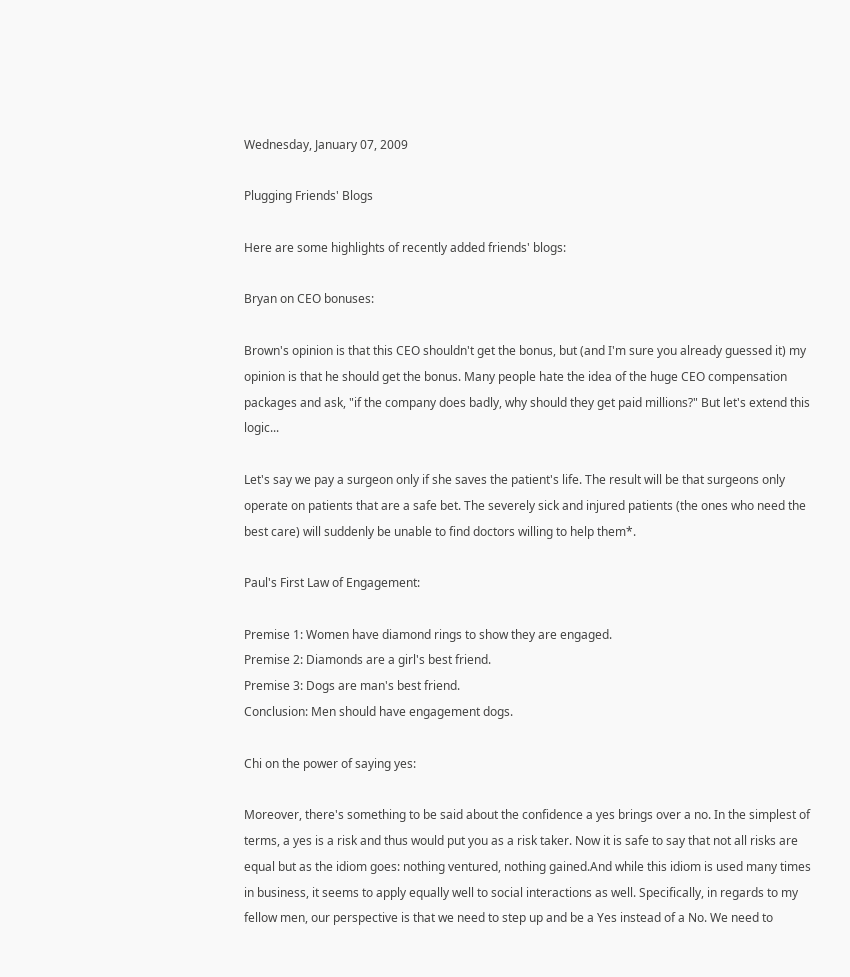Wednesday, January 07, 2009

Plugging Friends' Blogs

Here are some highlights of recently added friends' blogs:

Bryan on CEO bonuses:

Brown's opinion is that this CEO shouldn't get the bonus, but (and I'm sure you already guessed it) my opinion is that he should get the bonus. Many people hate the idea of the huge CEO compensation packages and ask, "if the company does badly, why should they get paid millions?" But let's extend this logic...

Let's say we pay a surgeon only if she saves the patient's life. The result will be that surgeons only operate on patients that are a safe bet. The severely sick and injured patients (the ones who need the best care) will suddenly be unable to find doctors willing to help them*.

Paul's First Law of Engagement:

Premise 1: Women have diamond rings to show they are engaged.
Premise 2: Diamonds are a girl's best friend.
Premise 3: Dogs are man's best friend.
Conclusion: Men should have engagement dogs.

Chi on the power of saying yes:

Moreover, there's something to be said about the confidence a yes brings over a no. In the simplest of terms, a yes is a risk and thus would put you as a risk taker. Now it is safe to say that not all risks are equal but as the idiom goes: nothing ventured, nothing gained.And while this idiom is used many times in business, it seems to apply equally well to social interactions as well. Specifically, in regards to my fellow men, our perspective is that we need to step up and be a Yes instead of a No. We need to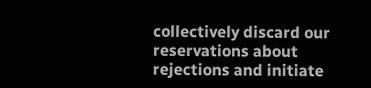collectively discard our reservations about rejections and initiate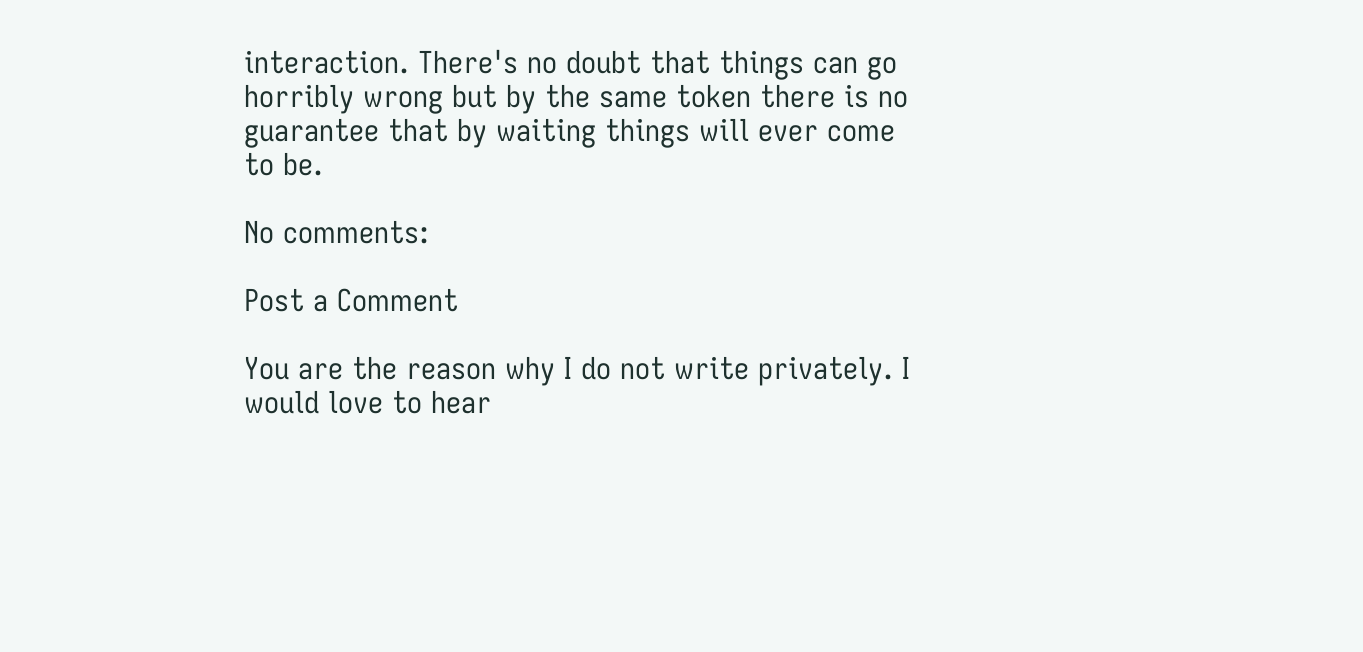interaction. There's no doubt that things can go horribly wrong but by the same token there is no guarantee that by waiting things will ever come to be.

No comments:

Post a Comment

You are the reason why I do not write privately. I would love to hear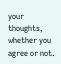your thoughts, whether you agree or not.